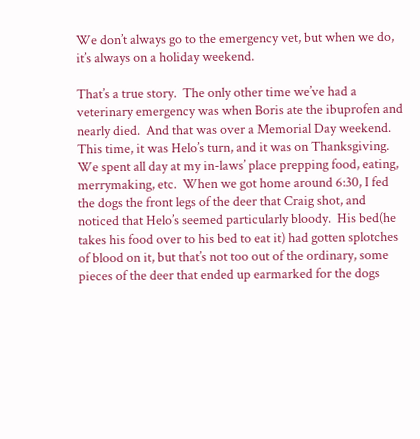We don’t always go to the emergency vet, but when we do, it’s always on a holiday weekend.

That’s a true story.  The only other time we’ve had a veterinary emergency was when Boris ate the ibuprofen and nearly died.  And that was over a Memorial Day weekend.  This time, it was Helo’s turn, and it was on Thanksgiving.  We spent all day at my in-laws’ place prepping food, eating, merrymaking, etc.  When we got home around 6:30, I fed the dogs the front legs of the deer that Craig shot, and noticed that Helo’s seemed particularly bloody.  His bed(he takes his food over to his bed to eat it) had gotten splotches of blood on it, but that’s not too out of the ordinary, some pieces of the deer that ended up earmarked for the dogs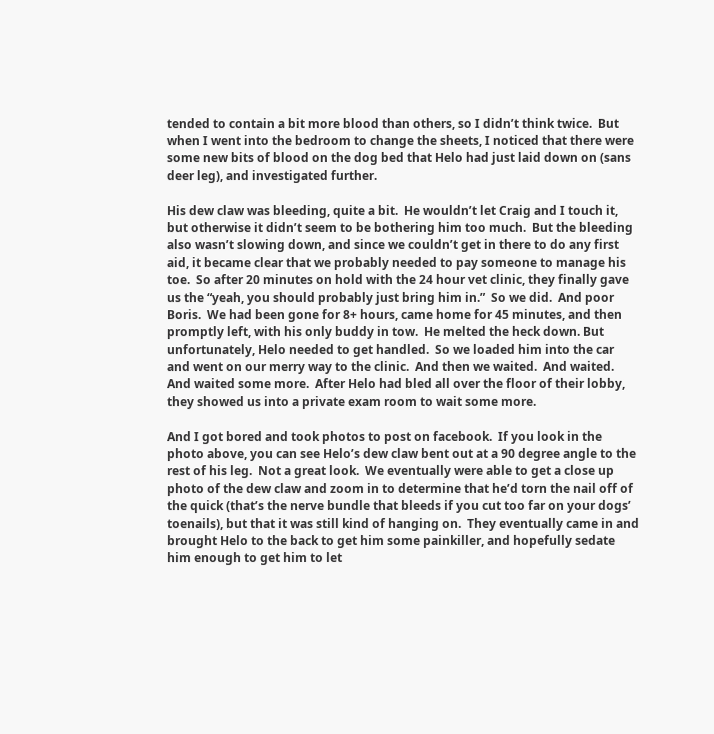tended to contain a bit more blood than others, so I didn’t think twice.  But when I went into the bedroom to change the sheets, I noticed that there were some new bits of blood on the dog bed that Helo had just laid down on (sans deer leg), and investigated further.

His dew claw was bleeding, quite a bit.  He wouldn’t let Craig and I touch it, but otherwise it didn’t seem to be bothering him too much.  But the bleeding also wasn’t slowing down, and since we couldn’t get in there to do any first aid, it became clear that we probably needed to pay someone to manage his toe.  So after 20 minutes on hold with the 24 hour vet clinic, they finally gave us the “yeah, you should probably just bring him in.”  So we did.  And poor Boris.  We had been gone for 8+ hours, came home for 45 minutes, and then promptly left, with his only buddy in tow.  He melted the heck down. But unfortunately, Helo needed to get handled.  So we loaded him into the car and went on our merry way to the clinic.  And then we waited.  And waited.  And waited some more.  After Helo had bled all over the floor of their lobby, they showed us into a private exam room to wait some more.

And I got bored and took photos to post on facebook.  If you look in the photo above, you can see Helo’s dew claw bent out at a 90 degree angle to the rest of his leg.  Not a great look.  We eventually were able to get a close up photo of the dew claw and zoom in to determine that he’d torn the nail off of the quick (that’s the nerve bundle that bleeds if you cut too far on your dogs’ toenails), but that it was still kind of hanging on.  They eventually came in and brought Helo to the back to get him some painkiller, and hopefully sedate him enough to get him to let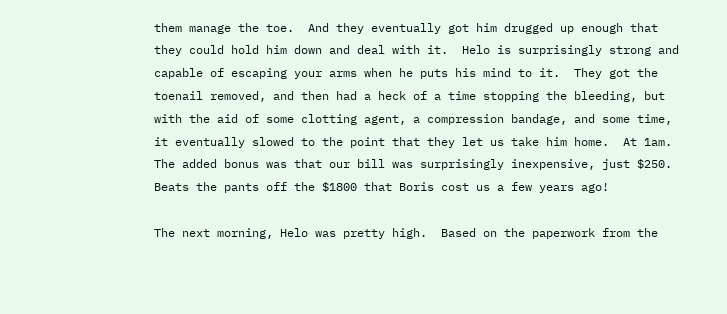them manage the toe.  And they eventually got him drugged up enough that they could hold him down and deal with it.  Helo is surprisingly strong and capable of escaping your arms when he puts his mind to it.  They got the toenail removed, and then had a heck of a time stopping the bleeding, but with the aid of some clotting agent, a compression bandage, and some time, it eventually slowed to the point that they let us take him home.  At 1am.  The added bonus was that our bill was surprisingly inexpensive, just $250.  Beats the pants off the $1800 that Boris cost us a few years ago!

The next morning, Helo was pretty high.  Based on the paperwork from the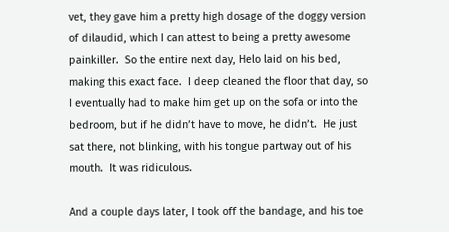vet, they gave him a pretty high dosage of the doggy version of dilaudid, which I can attest to being a pretty awesome painkiller.  So the entire next day, Helo laid on his bed, making this exact face.  I deep cleaned the floor that day, so I eventually had to make him get up on the sofa or into the bedroom, but if he didn’t have to move, he didn’t.  He just sat there, not blinking, with his tongue partway out of his mouth.  It was ridiculous.

And a couple days later, I took off the bandage, and his toe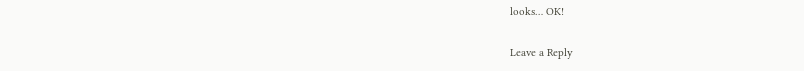looks… OK!

Leave a Reply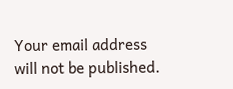Your email address will not be published.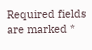Required fields are marked *